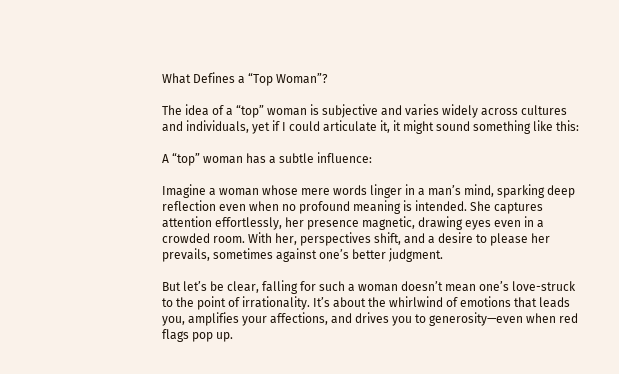What Defines a “Top Woman”?

The idea of a “top” woman is subjective and varies widely across cultures and individuals, yet if I could articulate it, it might sound something like this:

A “top” woman has a subtle influence:

Imagine a woman whose mere words linger in a man’s mind, sparking deep reflection even when no profound meaning is intended. She captures attention effortlessly, her presence magnetic, drawing eyes even in a crowded room. With her, perspectives shift, and a desire to please her prevails, sometimes against one’s better judgment.

But let’s be clear, falling for such a woman doesn’t mean one’s love-struck to the point of irrationality. It’s about the whirlwind of emotions that leads you, amplifies your affections, and drives you to generosity—even when red flags pop up.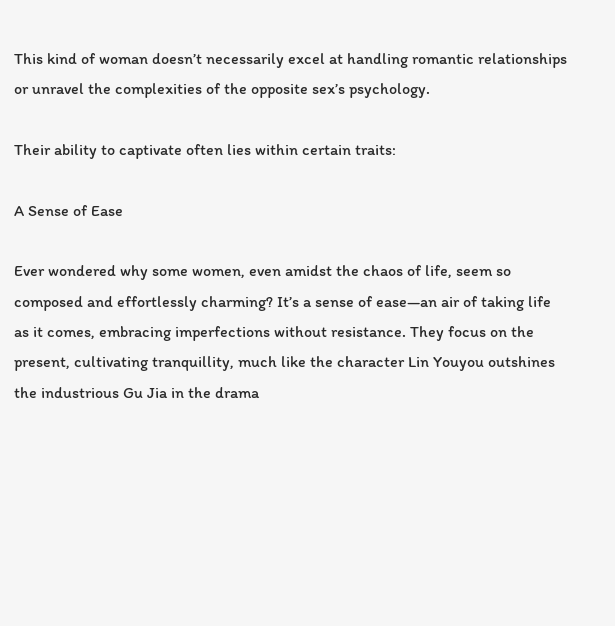This kind of woman doesn’t necessarily excel at handling romantic relationships or unravel the complexities of the opposite sex’s psychology.

Their ability to captivate often lies within certain traits:

A Sense of Ease

Ever wondered why some women, even amidst the chaos of life, seem so composed and effortlessly charming? It’s a sense of ease—an air of taking life as it comes, embracing imperfections without resistance. They focus on the present, cultivating tranquillity, much like the character Lin Youyou outshines the industrious Gu Jia in the drama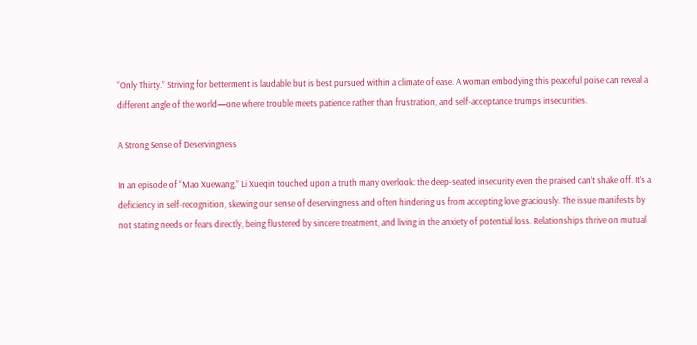“Only Thirty.” Striving for betterment is laudable but is best pursued within a climate of ease. A woman embodying this peaceful poise can reveal a different angle of the world—one where trouble meets patience rather than frustration, and self-acceptance trumps insecurities.

A Strong Sense of Deservingness

In an episode of “Mao Xuewang,” Li Xueqin touched upon a truth many overlook: the deep-seated insecurity even the praised can’t shake off. It’s a deficiency in self-recognition, skewing our sense of deservingness and often hindering us from accepting love graciously. The issue manifests by not stating needs or fears directly, being flustered by sincere treatment, and living in the anxiety of potential loss. Relationships thrive on mutual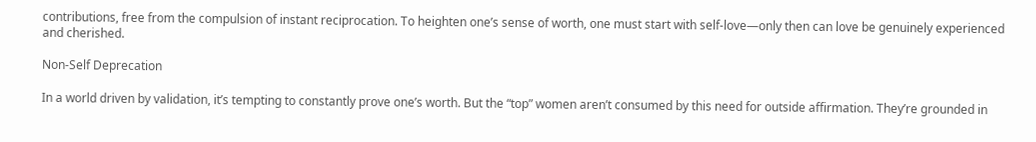contributions, free from the compulsion of instant reciprocation. To heighten one’s sense of worth, one must start with self-love—only then can love be genuinely experienced and cherished.

Non-Self Deprecation

In a world driven by validation, it’s tempting to constantly prove one’s worth. But the “top” women aren’t consumed by this need for outside affirmation. They’re grounded in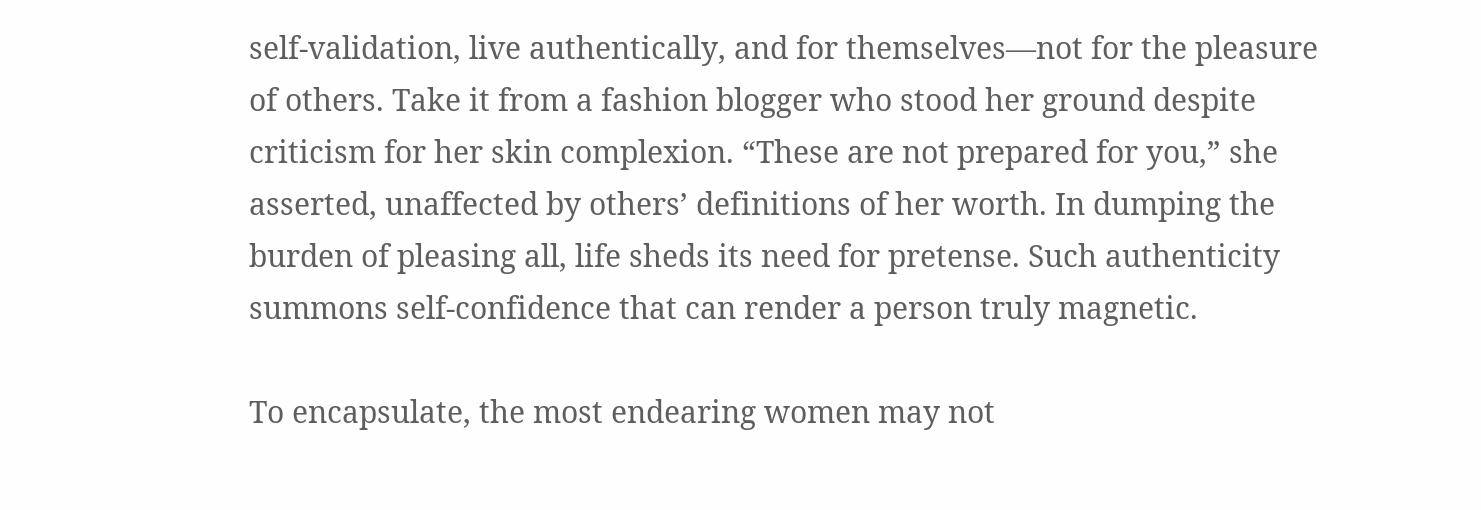self-validation, live authentically, and for themselves—not for the pleasure of others. Take it from a fashion blogger who stood her ground despite criticism for her skin complexion. “These are not prepared for you,” she asserted, unaffected by others’ definitions of her worth. In dumping the burden of pleasing all, life sheds its need for pretense. Such authenticity summons self-confidence that can render a person truly magnetic.

To encapsulate, the most endearing women may not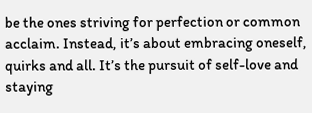be the ones striving for perfection or common acclaim. Instead, it’s about embracing oneself, quirks and all. It’s the pursuit of self-love and staying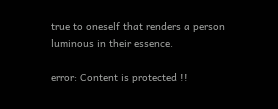true to oneself that renders a person luminous in their essence.

error: Content is protected !!